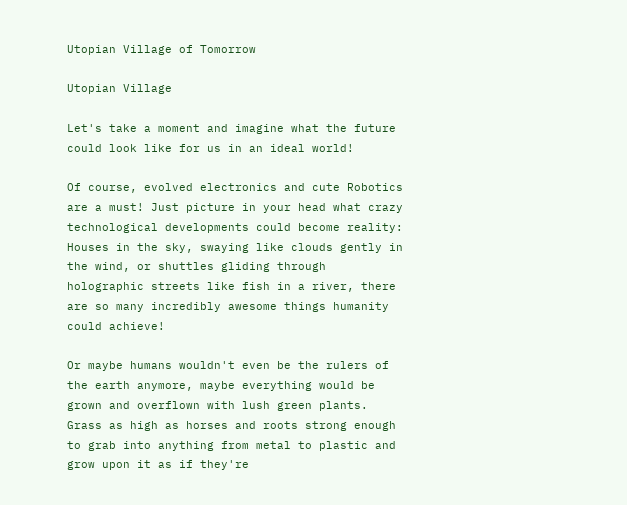Utopian Village of Tomorrow

Utopian Village

Let's take a moment and imagine what the future could look like for us in an ideal world!

Of course, evolved electronics and cute Robotics are a must! Just picture in your head what crazy technological developments could become reality: Houses in the sky, swaying like clouds gently in the wind, or shuttles gliding through holographic streets like fish in a river, there are so many incredibly awesome things humanity could achieve!

Or maybe humans wouldn't even be the rulers of the earth anymore, maybe everything would be grown and overflown with lush green plants. Grass as high as horses and roots strong enough to grab into anything from metal to plastic and grow upon it as if they're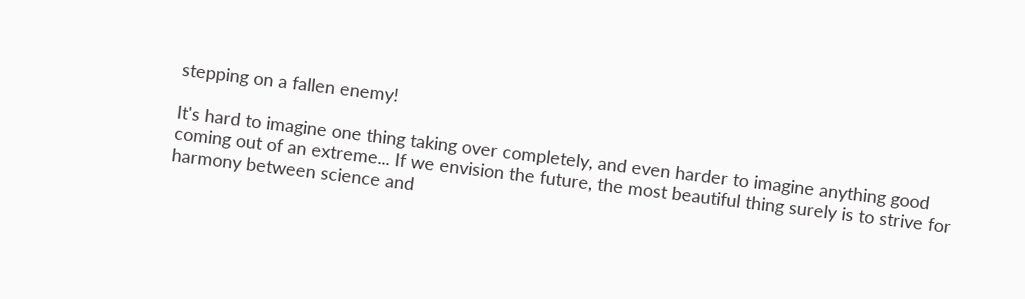stepping on a fallen enemy!

It's hard to imagine one thing taking over completely, and even harder to imagine anything good coming out of an extreme... If we envision the future, the most beautiful thing surely is to strive for harmony between science and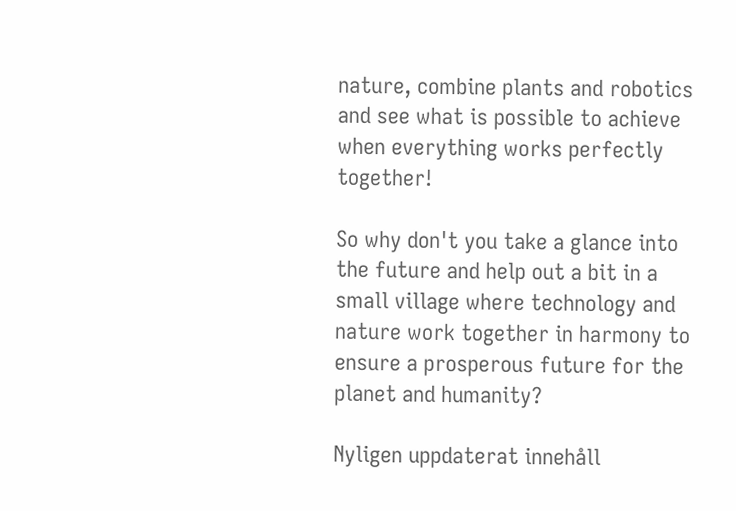nature, combine plants and robotics and see what is possible to achieve when everything works perfectly together!

So why don't you take a glance into the future and help out a bit in a small village where technology and nature work together in harmony to ensure a prosperous future for the planet and humanity?

Nyligen uppdaterat innehåll